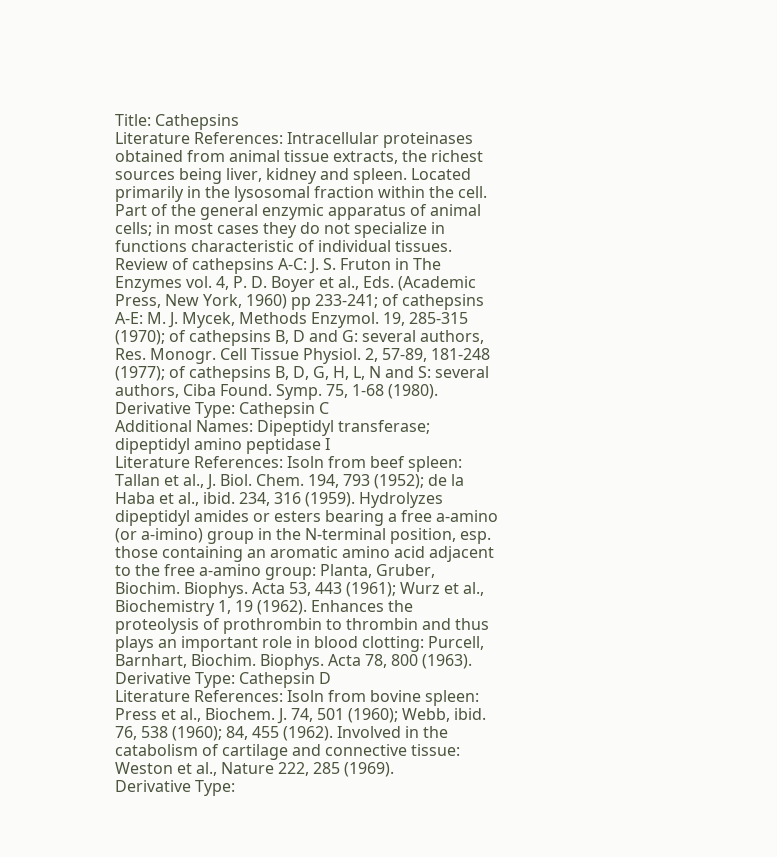Title: Cathepsins
Literature References: Intracellular proteinases obtained from animal tissue extracts, the richest sources being liver, kidney and spleen. Located primarily in the lysosomal fraction within the cell. Part of the general enzymic apparatus of animal cells; in most cases they do not specialize in functions characteristic of individual tissues. Review of cathepsins A-C: J. S. Fruton in The Enzymes vol. 4, P. D. Boyer et al., Eds. (Academic Press, New York, 1960) pp 233-241; of cathepsins A-E: M. J. Mycek, Methods Enzymol. 19, 285-315 (1970); of cathepsins B, D and G: several authors, Res. Monogr. Cell Tissue Physiol. 2, 57-89, 181-248 (1977); of cathepsins B, D, G, H, L, N and S: several authors, Ciba Found. Symp. 75, 1-68 (1980).
Derivative Type: Cathepsin C
Additional Names: Dipeptidyl transferase; dipeptidyl amino peptidase I
Literature References: Isoln from beef spleen: Tallan et al., J. Biol. Chem. 194, 793 (1952); de la Haba et al., ibid. 234, 316 (1959). Hydrolyzes dipeptidyl amides or esters bearing a free a-amino (or a-imino) group in the N-terminal position, esp. those containing an aromatic amino acid adjacent to the free a-amino group: Planta, Gruber, Biochim. Biophys. Acta 53, 443 (1961); Wurz et al., Biochemistry 1, 19 (1962). Enhances the proteolysis of prothrombin to thrombin and thus plays an important role in blood clotting: Purcell, Barnhart, Biochim. Biophys. Acta 78, 800 (1963).
Derivative Type: Cathepsin D
Literature References: Isoln from bovine spleen: Press et al., Biochem. J. 74, 501 (1960); Webb, ibid. 76, 538 (1960); 84, 455 (1962). Involved in the catabolism of cartilage and connective tissue: Weston et al., Nature 222, 285 (1969).
Derivative Type: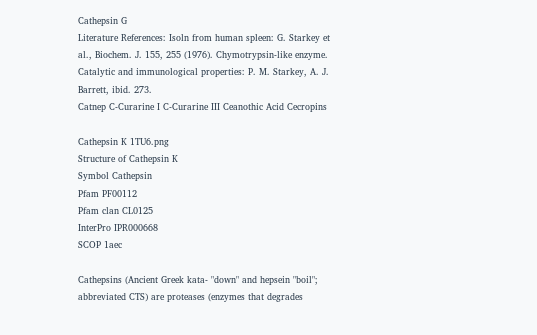Cathepsin G
Literature References: Isoln from human spleen: G. Starkey et al., Biochem. J. 155, 255 (1976). Chymotrypsin-like enzyme. Catalytic and immunological properties: P. M. Starkey, A. J. Barrett, ibid. 273.
Catnep C-Curarine I C-Curarine III Ceanothic Acid Cecropins

Cathepsin K 1TU6.png
Structure of Cathepsin K
Symbol Cathepsin
Pfam PF00112
Pfam clan CL0125
InterPro IPR000668
SCOP 1aec

Cathepsins (Ancient Greek kata- "down" and hepsein "boil"; abbreviated CTS) are proteases (enzymes that degrades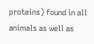proteins) found in all animals as well as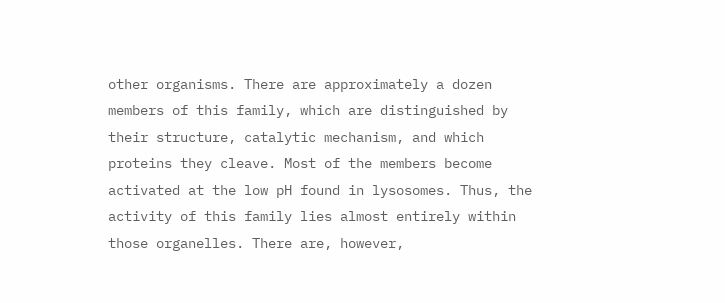other organisms. There are approximately a dozen members of this family, which are distinguished by their structure, catalytic mechanism, and which proteins they cleave. Most of the members become activated at the low pH found in lysosomes. Thus, the activity of this family lies almost entirely within those organelles. There are, however,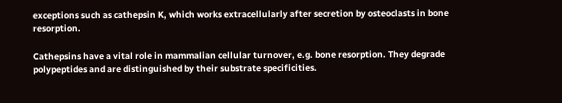exceptions such as cathepsin K, which works extracellularly after secretion by osteoclasts in bone resorption.

Cathepsins have a vital role in mammalian cellular turnover, e.g. bone resorption. They degrade polypeptides and are distinguished by their substrate specificities.